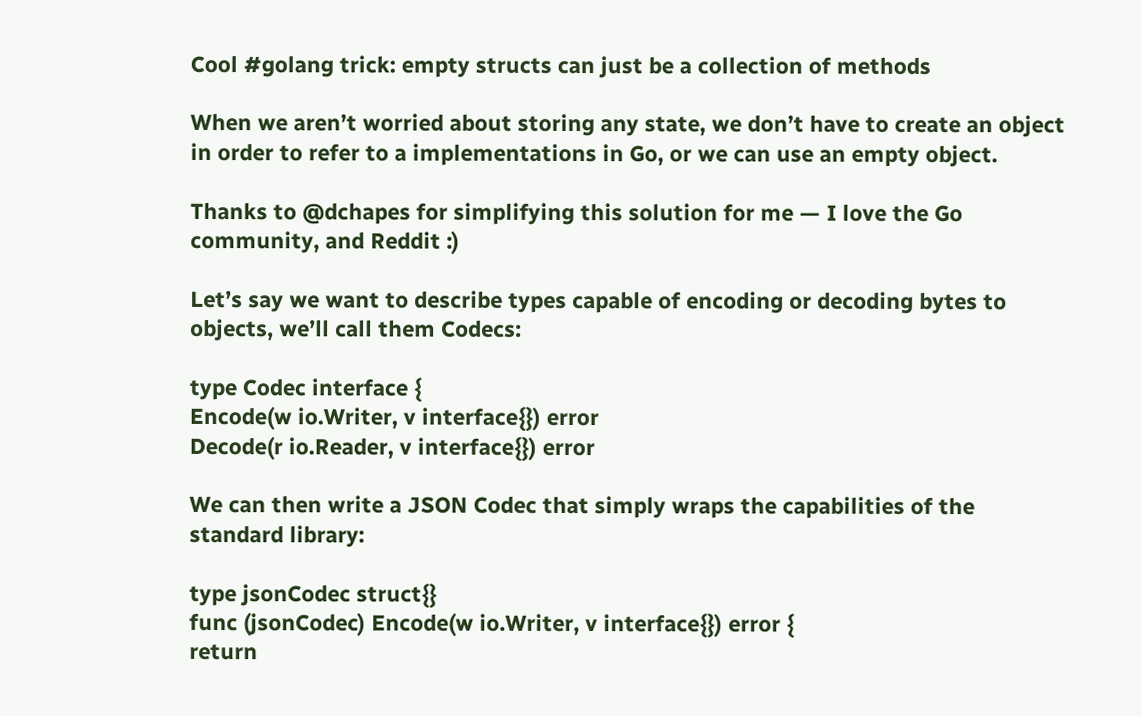Cool #golang trick: empty structs can just be a collection of methods

When we aren’t worried about storing any state, we don’t have to create an object in order to refer to a implementations in Go, or we can use an empty object.

Thanks to @dchapes for simplifying this solution for me — I love the Go community, and Reddit :)

Let’s say we want to describe types capable of encoding or decoding bytes to objects, we’ll call them Codecs:

type Codec interface {
Encode(w io.Writer, v interface{}) error
Decode(r io.Reader, v interface{}) error

We can then write a JSON Codec that simply wraps the capabilities of the standard library:

type jsonCodec struct{}
func (jsonCodec) Encode(w io.Writer, v interface{}) error {
return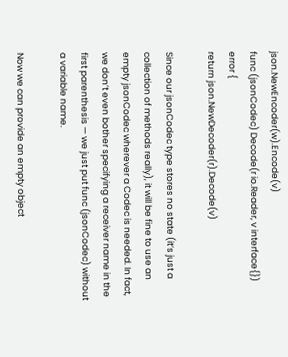json.NewEncoder(w).Encode(v)
func (jsonCodec) Decode(r io.Reader, v interface{}) error {
return json.NewDecoder(r).Decode(v)

Since our jsonCodec type stores no state (it’s just a collection of methods really), it will be fine to use an empty jsonCodec wherever a Codec is needed. In fact, we don’t even bother specifying a receiver name in the first parenthesis — we just put func (jsonCodec) without a variable name.

Now we can provide an empty object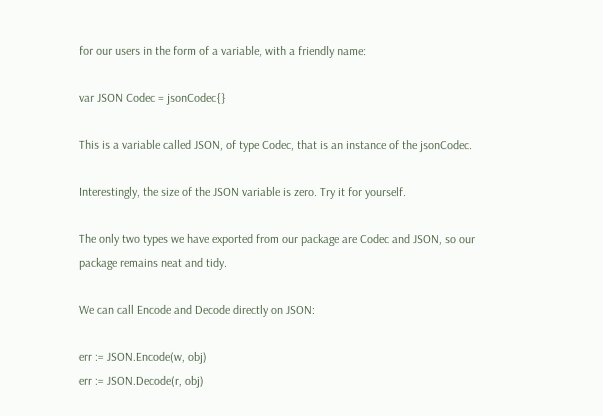for our users in the form of a variable, with a friendly name:

var JSON Codec = jsonCodec{}

This is a variable called JSON, of type Codec, that is an instance of the jsonCodec.

Interestingly, the size of the JSON variable is zero. Try it for yourself.

The only two types we have exported from our package are Codec and JSON, so our package remains neat and tidy.

We can call Encode and Decode directly on JSON:

err := JSON.Encode(w, obj)
err := JSON.Decode(r, obj)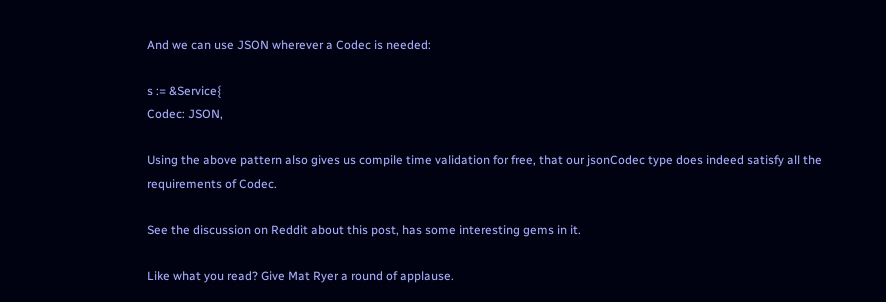And we can use JSON wherever a Codec is needed:

s := &Service{
Codec: JSON,

Using the above pattern also gives us compile time validation for free, that our jsonCodec type does indeed satisfy all the requirements of Codec.

See the discussion on Reddit about this post, has some interesting gems in it.

Like what you read? Give Mat Ryer a round of applause.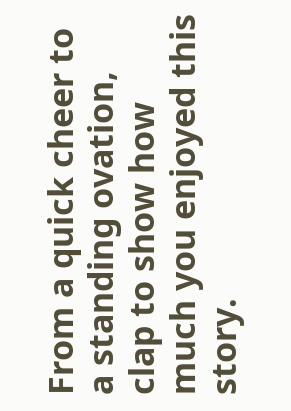From a quick cheer to a standing ovation, clap to show how much you enjoyed this story.